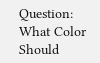Question: What Color Should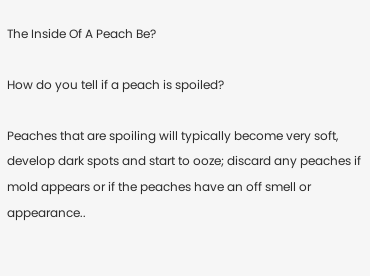The Inside Of A Peach Be?

How do you tell if a peach is spoiled?

Peaches that are spoiling will typically become very soft, develop dark spots and start to ooze; discard any peaches if mold appears or if the peaches have an off smell or appearance..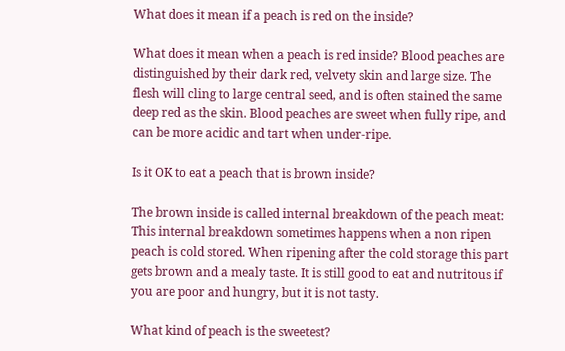What does it mean if a peach is red on the inside?

What does it mean when a peach is red inside? Blood peaches are distinguished by their dark red, velvety skin and large size. The flesh will cling to large central seed, and is often stained the same deep red as the skin. Blood peaches are sweet when fully ripe, and can be more acidic and tart when under-ripe.

Is it OK to eat a peach that is brown inside?

The brown inside is called internal breakdown of the peach meat: This internal breakdown sometimes happens when a non ripen peach is cold stored. When ripening after the cold storage this part gets brown and a mealy taste. It is still good to eat and nutritous if you are poor and hungry, but it is not tasty.

What kind of peach is the sweetest?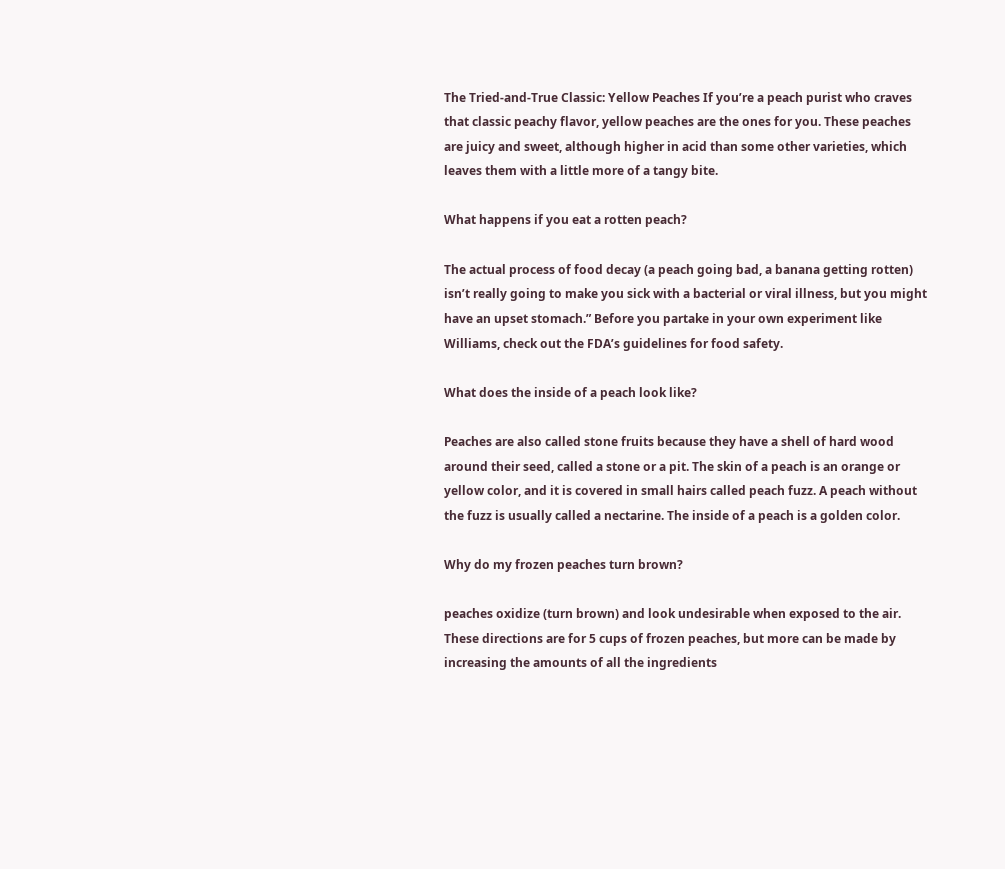The Tried-and-True Classic: Yellow Peaches If you’re a peach purist who craves that classic peachy flavor, yellow peaches are the ones for you. These peaches are juicy and sweet, although higher in acid than some other varieties, which leaves them with a little more of a tangy bite.

What happens if you eat a rotten peach?

The actual process of food decay (a peach going bad, a banana getting rotten) isn’t really going to make you sick with a bacterial or viral illness, but you might have an upset stomach.” Before you partake in your own experiment like Williams, check out the FDA’s guidelines for food safety.

What does the inside of a peach look like?

Peaches are also called stone fruits because they have a shell of hard wood around their seed, called a stone or a pit. The skin of a peach is an orange or yellow color, and it is covered in small hairs called peach fuzz. A peach without the fuzz is usually called a nectarine. The inside of a peach is a golden color.

Why do my frozen peaches turn brown?

peaches oxidize (turn brown) and look undesirable when exposed to the air. These directions are for 5 cups of frozen peaches, but more can be made by increasing the amounts of all the ingredients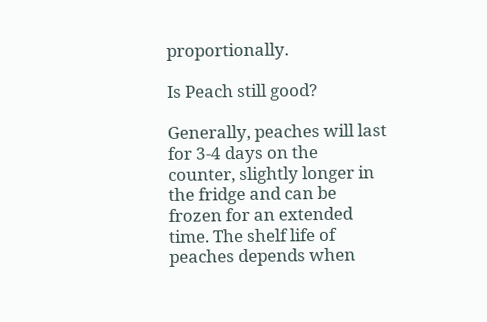proportionally.

Is Peach still good?

Generally, peaches will last for 3-4 days on the counter, slightly longer in the fridge and can be frozen for an extended time. The shelf life of peaches depends when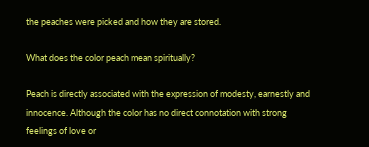the peaches were picked and how they are stored.

What does the color peach mean spiritually?

Peach is directly associated with the expression of modesty, earnestly and innocence. Although the color has no direct connotation with strong feelings of love or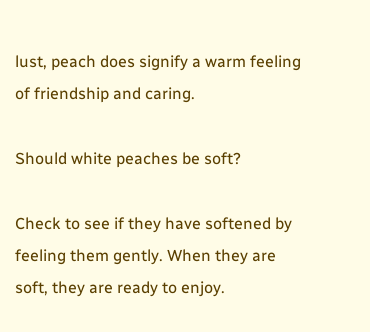lust, peach does signify a warm feeling of friendship and caring.

Should white peaches be soft?

Check to see if they have softened by feeling them gently. When they are soft, they are ready to enjoy.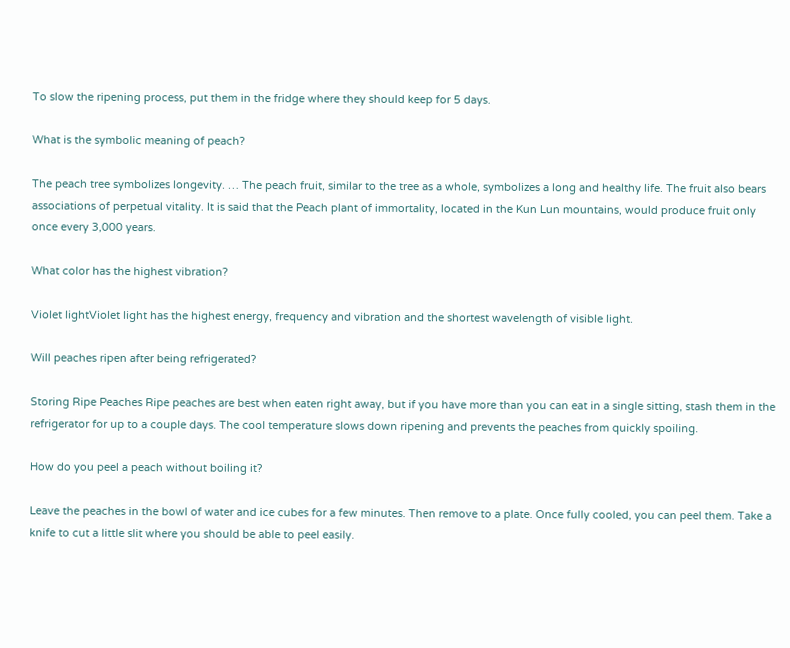To slow the ripening process, put them in the fridge where they should keep for 5 days.

What is the symbolic meaning of peach?

The peach tree symbolizes longevity. … The peach fruit, similar to the tree as a whole, symbolizes a long and healthy life. The fruit also bears associations of perpetual vitality. It is said that the Peach plant of immortality, located in the Kun Lun mountains, would produce fruit only once every 3,000 years.

What color has the highest vibration?

Violet lightViolet light has the highest energy, frequency and vibration and the shortest wavelength of visible light.

Will peaches ripen after being refrigerated?

Storing Ripe Peaches Ripe peaches are best when eaten right away, but if you have more than you can eat in a single sitting, stash them in the refrigerator for up to a couple days. The cool temperature slows down ripening and prevents the peaches from quickly spoiling.

How do you peel a peach without boiling it?

Leave the peaches in the bowl of water and ice cubes for a few minutes. Then remove to a plate. Once fully cooled, you can peel them. Take a knife to cut a little slit where you should be able to peel easily.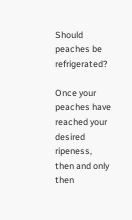Should peaches be refrigerated?

Once your peaches have reached your desired ripeness, then and only then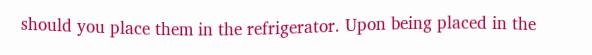should you place them in the refrigerator. Upon being placed in the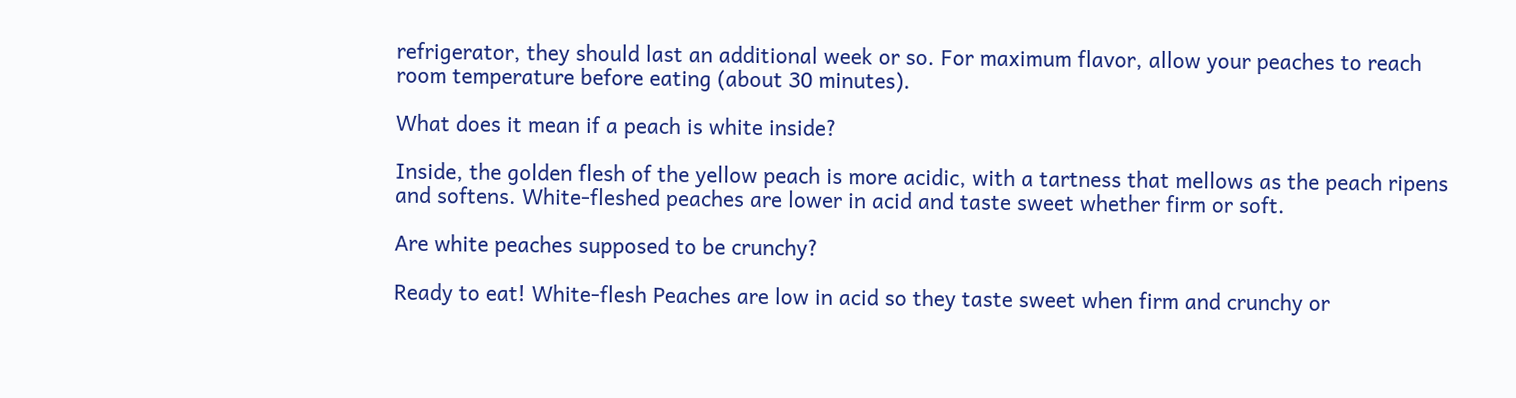refrigerator, they should last an additional week or so. For maximum flavor, allow your peaches to reach room temperature before eating (about 30 minutes).

What does it mean if a peach is white inside?

Inside, the golden flesh of the yellow peach is more acidic, with a tartness that mellows as the peach ripens and softens. White-fleshed peaches are lower in acid and taste sweet whether firm or soft.

Are white peaches supposed to be crunchy?

Ready to eat! White-flesh Peaches are low in acid so they taste sweet when firm and crunchy or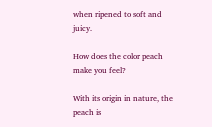when ripened to soft and juicy.

How does the color peach make you feel?

With its origin in nature, the peach is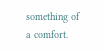something of a comfort.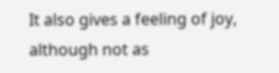It also gives a feeling of joy, although not as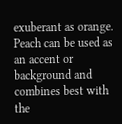exuberant as orange. Peach can be used as an accent or background and combines best with the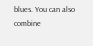blues. You can also combine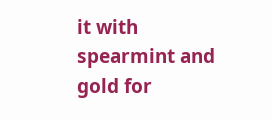it with spearmint and gold for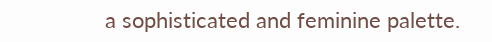a sophisticated and feminine palette.